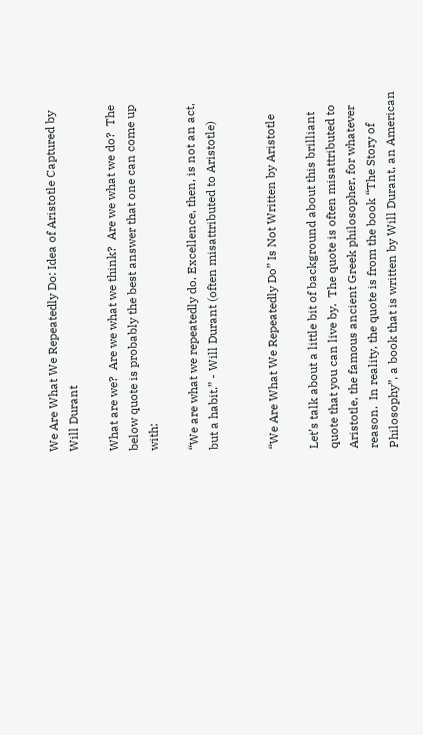We Are What We Repeatedly Do: Idea of Aristotle Captured by Will Durant

What are we?  Are we what we think?  Are we what we do?  The below quote is probably the best answer that one can come up with:

“We are what we repeatedly do. Excellence, then, is not an act, but a habit.” - Will Durant (often misattributed to Aristotle)


“We Are What We Repeatedly Do” Is Not Written by Aristotle

Let’s talk about a little bit of background about this brilliant quote that you can live by.  The quote is often misattributed to Aristotle, the famous ancient Greek philosopher, for whatever reason.  In reality, the quote is from the book “The Story of Philosophy”, a book that is written by Will Durant, an American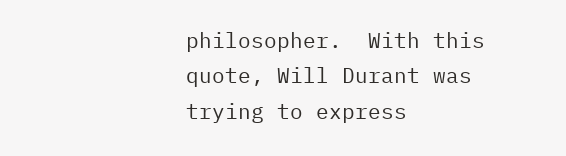philosopher.  With this quote, Will Durant was trying to express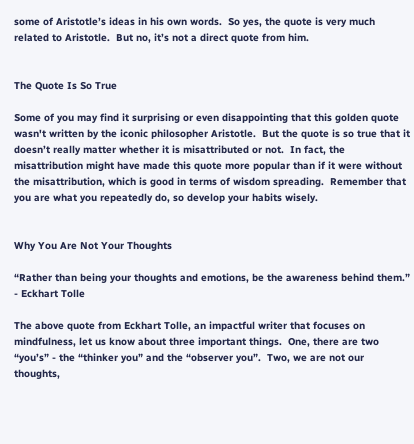some of Aristotle’s ideas in his own words.  So yes, the quote is very much related to Aristotle.  But no, it’s not a direct quote from him.


The Quote Is So True

Some of you may find it surprising or even disappointing that this golden quote wasn't written by the iconic philosopher Aristotle.  But the quote is so true that it doesn’t really matter whether it is misattributed or not.  In fact, the misattribution might have made this quote more popular than if it were without the misattribution, which is good in terms of wisdom spreading.  Remember that you are what you repeatedly do, so develop your habits wisely.


Why You Are Not Your Thoughts

“Rather than being your thoughts and emotions, be the awareness behind them.” - Eckhart Tolle

The above quote from Eckhart Tolle, an impactful writer that focuses on mindfulness, let us know about three important things.  One, there are two “you’s” - the “thinker you” and the “observer you”.  Two, we are not our thoughts,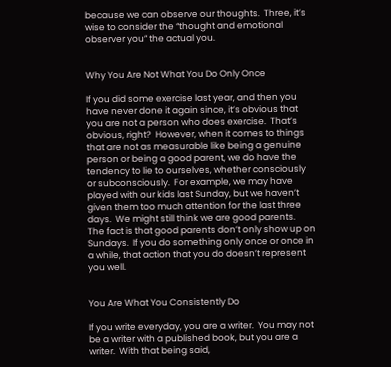because we can observe our thoughts.  Three, it’s wise to consider the “thought and emotional observer you” the actual you.


Why You Are Not What You Do Only Once

If you did some exercise last year, and then you have never done it again since, it’s obvious that you are not a person who does exercise.  That’s obvious, right?  However, when it comes to things that are not as measurable like being a genuine person or being a good parent, we do have the tendency to lie to ourselves, whether consciously or subconsciously.  For example, we may have played with our kids last Sunday, but we haven’t given them too much attention for the last three days.  We might still think we are good parents.  The fact is that good parents don’t only show up on Sundays.  If you do something only once or once in a while, that action that you do doesn’t represent you well.


You Are What You Consistently Do

If you write everyday, you are a writer.  You may not be a writer with a published book, but you are a writer.  With that being said,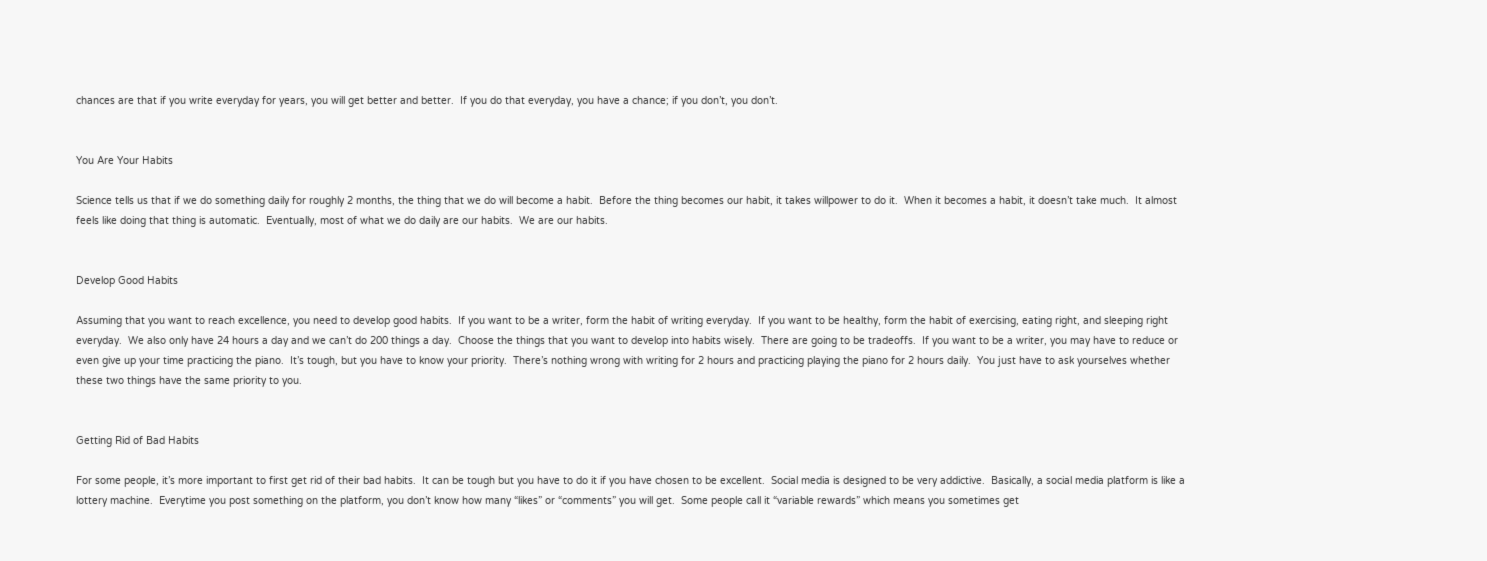chances are that if you write everyday for years, you will get better and better.  If you do that everyday, you have a chance; if you don’t, you don’t.


You Are Your Habits

Science tells us that if we do something daily for roughly 2 months, the thing that we do will become a habit.  Before the thing becomes our habit, it takes willpower to do it.  When it becomes a habit, it doesn’t take much.  It almost feels like doing that thing is automatic.  Eventually, most of what we do daily are our habits.  We are our habits.


Develop Good Habits

Assuming that you want to reach excellence, you need to develop good habits.  If you want to be a writer, form the habit of writing everyday.  If you want to be healthy, form the habit of exercising, eating right, and sleeping right everyday.  We also only have 24 hours a day and we can’t do 200 things a day.  Choose the things that you want to develop into habits wisely.  There are going to be tradeoffs.  If you want to be a writer, you may have to reduce or even give up your time practicing the piano.  It’s tough, but you have to know your priority.  There’s nothing wrong with writing for 2 hours and practicing playing the piano for 2 hours daily.  You just have to ask yourselves whether these two things have the same priority to you.


Getting Rid of Bad Habits

For some people, it’s more important to first get rid of their bad habits.  It can be tough but you have to do it if you have chosen to be excellent.  Social media is designed to be very addictive.  Basically, a social media platform is like a lottery machine.  Everytime you post something on the platform, you don’t know how many “likes” or “comments” you will get.  Some people call it “variable rewards” which means you sometimes get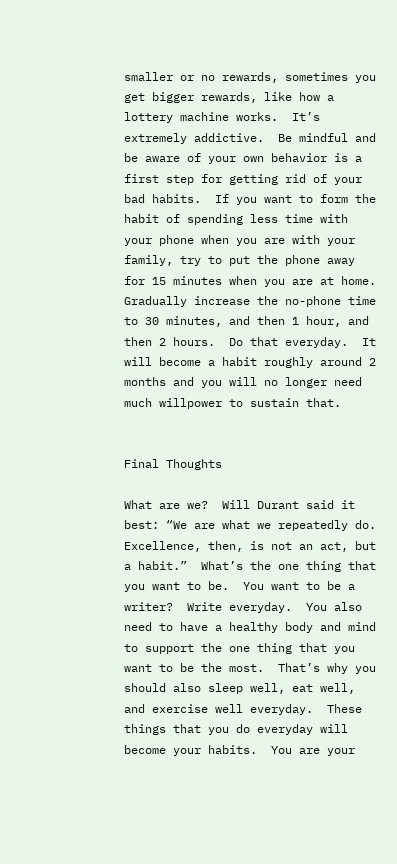smaller or no rewards, sometimes you get bigger rewards, like how a lottery machine works.  It’s extremely addictive.  Be mindful and be aware of your own behavior is a first step for getting rid of your bad habits.  If you want to form the habit of spending less time with your phone when you are with your family, try to put the phone away for 15 minutes when you are at home.  Gradually increase the no-phone time to 30 minutes, and then 1 hour, and then 2 hours.  Do that everyday.  It will become a habit roughly around 2 months and you will no longer need much willpower to sustain that.


Final Thoughts

What are we?  Will Durant said it best: “We are what we repeatedly do. Excellence, then, is not an act, but a habit.”  What’s the one thing that you want to be.  You want to be a writer?  Write everyday.  You also need to have a healthy body and mind to support the one thing that you want to be the most.  That’s why you should also sleep well, eat well, and exercise well everyday.  These things that you do everyday will become your habits.  You are your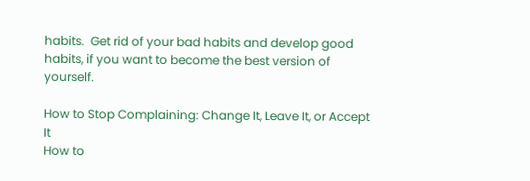habits.  Get rid of your bad habits and develop good habits, if you want to become the best version of yourself.

How to Stop Complaining: Change It, Leave It, or Accept It
How to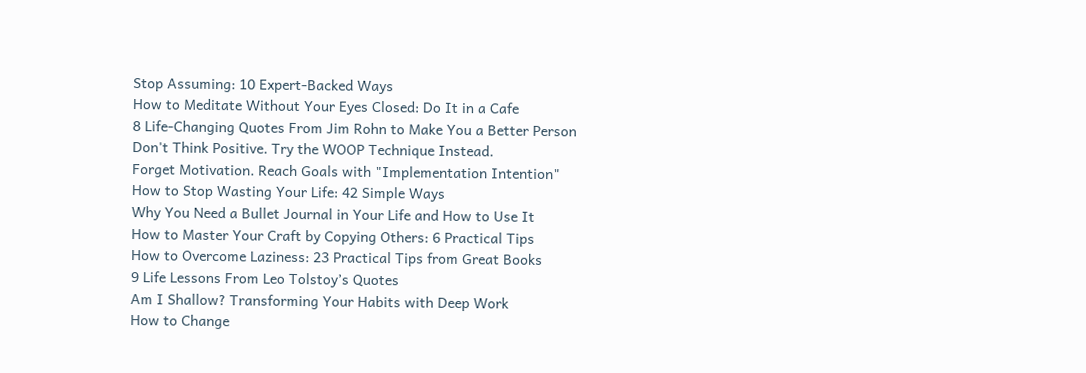Stop Assuming: 10 Expert-Backed Ways
How to Meditate Without Your Eyes Closed: Do It in a Cafe
8 Life-Changing Quotes From Jim Rohn to Make You a Better Person
Don't Think Positive. Try the WOOP Technique Instead.
Forget Motivation. Reach Goals with "Implementation Intention"
How to Stop Wasting Your Life: 42 Simple Ways
Why You Need a Bullet Journal in Your Life and How to Use It
How to Master Your Craft by Copying Others: 6 Practical Tips
How to Overcome Laziness: 23 Practical Tips from Great Books
9 Life Lessons From Leo Tolstoy’s Quotes
Am I Shallow? Transforming Your Habits with Deep Work
How to Change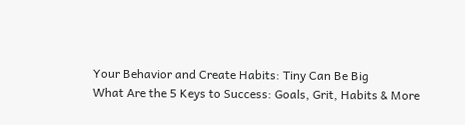Your Behavior and Create Habits: Tiny Can Be Big
What Are the 5 Keys to Success: Goals, Grit, Habits & More